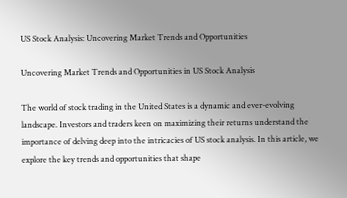US Stock Analysis: Uncovering Market Trends and Opportunities

Uncovering Market Trends and Opportunities in US Stock Analysis

The world of stock trading in the United States is a dynamic and ever-evolving landscape. Investors and traders keen on maximizing their returns understand the importance of delving deep into the intricacies of US stock analysis. In this article, we explore the key trends and opportunities that shape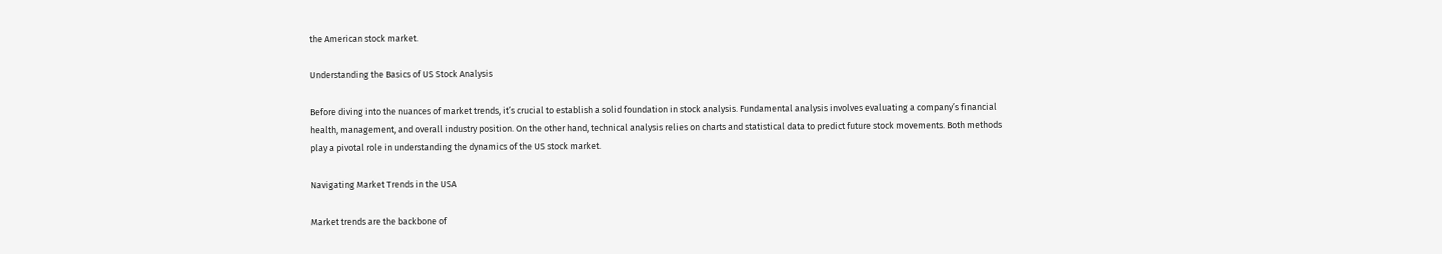the American stock market.

Understanding the Basics of US Stock Analysis

Before diving into the nuances of market trends, it’s crucial to establish a solid foundation in stock analysis. Fundamental analysis involves evaluating a company’s financial health, management, and overall industry position. On the other hand, technical analysis relies on charts and statistical data to predict future stock movements. Both methods play a pivotal role in understanding the dynamics of the US stock market.

Navigating Market Trends in the USA

Market trends are the backbone of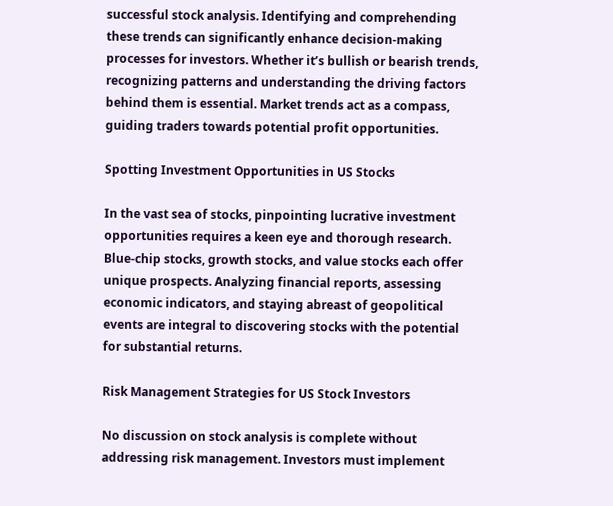successful stock analysis. Identifying and comprehending these trends can significantly enhance decision-making processes for investors. Whether it’s bullish or bearish trends, recognizing patterns and understanding the driving factors behind them is essential. Market trends act as a compass, guiding traders towards potential profit opportunities.

Spotting Investment Opportunities in US Stocks

In the vast sea of stocks, pinpointing lucrative investment opportunities requires a keen eye and thorough research. Blue-chip stocks, growth stocks, and value stocks each offer unique prospects. Analyzing financial reports, assessing economic indicators, and staying abreast of geopolitical events are integral to discovering stocks with the potential for substantial returns.

Risk Management Strategies for US Stock Investors

No discussion on stock analysis is complete without addressing risk management. Investors must implement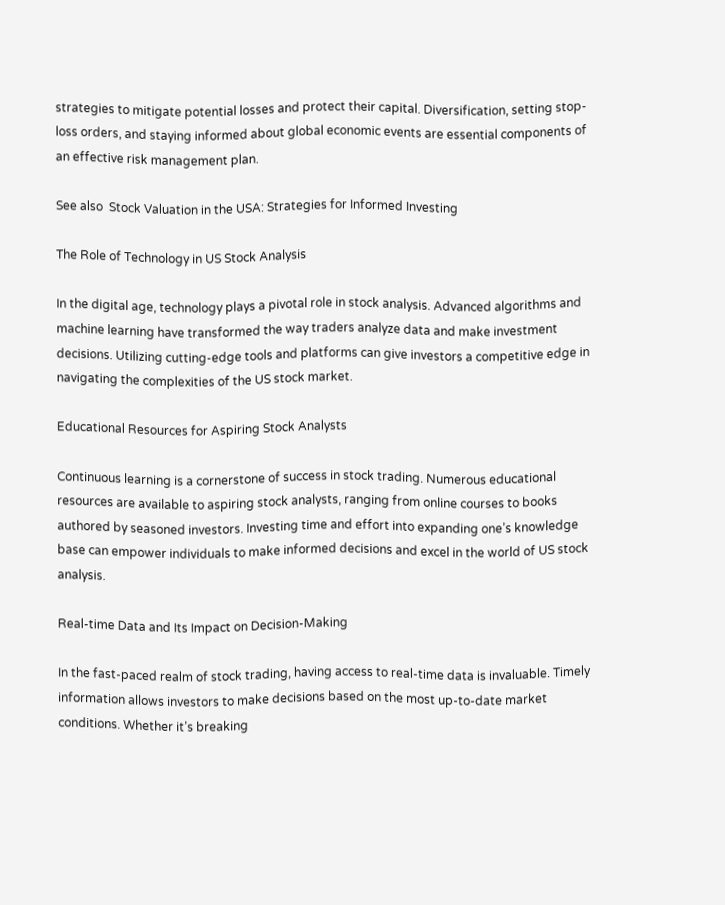strategies to mitigate potential losses and protect their capital. Diversification, setting stop-loss orders, and staying informed about global economic events are essential components of an effective risk management plan.

See also  Stock Valuation in the USA: Strategies for Informed Investing

The Role of Technology in US Stock Analysis

In the digital age, technology plays a pivotal role in stock analysis. Advanced algorithms and machine learning have transformed the way traders analyze data and make investment decisions. Utilizing cutting-edge tools and platforms can give investors a competitive edge in navigating the complexities of the US stock market.

Educational Resources for Aspiring Stock Analysts

Continuous learning is a cornerstone of success in stock trading. Numerous educational resources are available to aspiring stock analysts, ranging from online courses to books authored by seasoned investors. Investing time and effort into expanding one’s knowledge base can empower individuals to make informed decisions and excel in the world of US stock analysis.

Real-time Data and Its Impact on Decision-Making

In the fast-paced realm of stock trading, having access to real-time data is invaluable. Timely information allows investors to make decisions based on the most up-to-date market conditions. Whether it’s breaking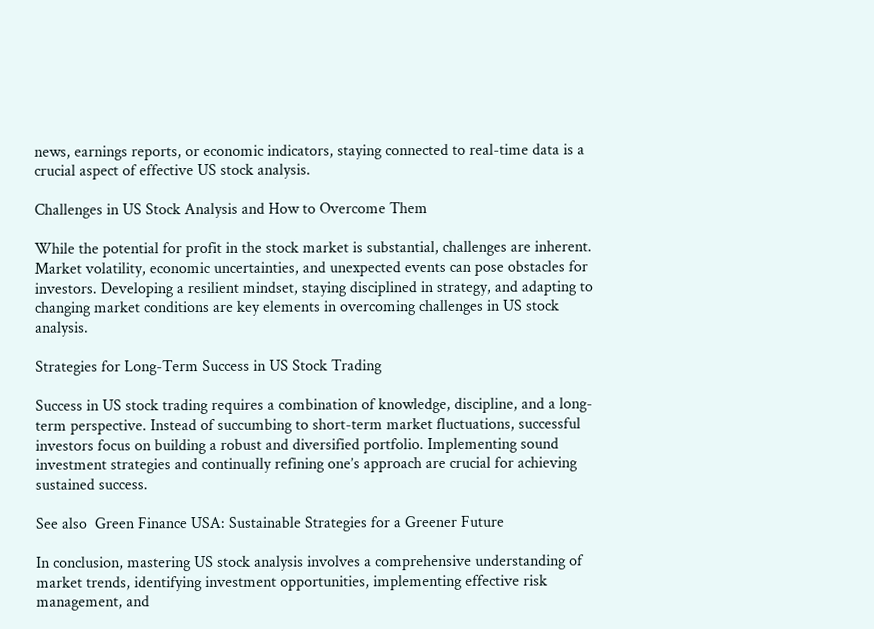news, earnings reports, or economic indicators, staying connected to real-time data is a crucial aspect of effective US stock analysis.

Challenges in US Stock Analysis and How to Overcome Them

While the potential for profit in the stock market is substantial, challenges are inherent. Market volatility, economic uncertainties, and unexpected events can pose obstacles for investors. Developing a resilient mindset, staying disciplined in strategy, and adapting to changing market conditions are key elements in overcoming challenges in US stock analysis.

Strategies for Long-Term Success in US Stock Trading

Success in US stock trading requires a combination of knowledge, discipline, and a long-term perspective. Instead of succumbing to short-term market fluctuations, successful investors focus on building a robust and diversified portfolio. Implementing sound investment strategies and continually refining one’s approach are crucial for achieving sustained success.

See also  Green Finance USA: Sustainable Strategies for a Greener Future

In conclusion, mastering US stock analysis involves a comprehensive understanding of market trends, identifying investment opportunities, implementing effective risk management, and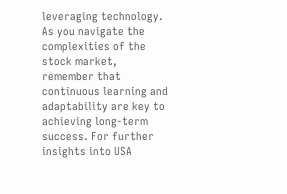leveraging technology. As you navigate the complexities of the stock market, remember that continuous learning and adaptability are key to achieving long-term success. For further insights into USA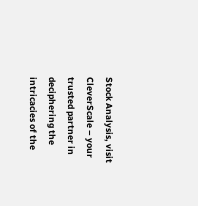Stock Analysis, visit CleverScale – your trusted partner in deciphering the intricacies of the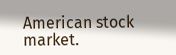American stock market.